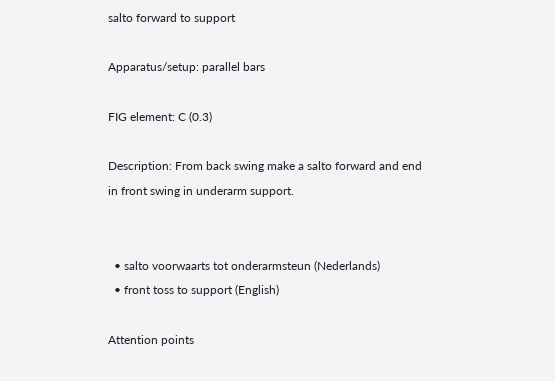salto forward to support

Apparatus/setup: parallel bars

FIG element: C (0.3)

Description: From back swing make a salto forward and end in front swing in underarm support.


  • salto voorwaarts tot onderarmsteun (Nederlands)
  • front toss to support (English)

Attention points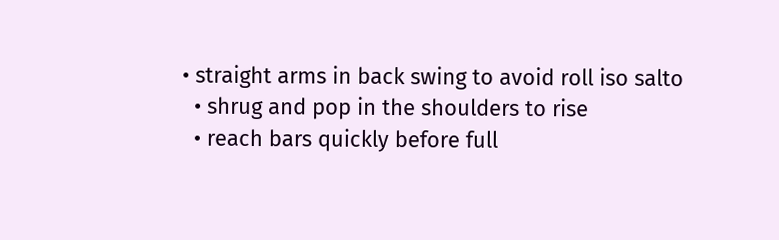• straight arms in back swing to avoid roll iso salto
  • shrug and pop in the shoulders to rise
  • reach bars quickly before full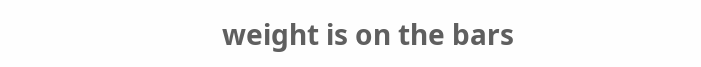weight is on the bars